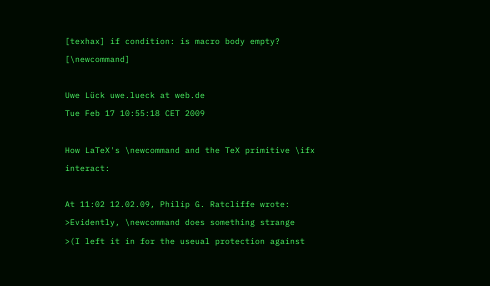[texhax] if condition: is macro body empty? [\newcommand]

Uwe Lück uwe.lueck at web.de
Tue Feb 17 10:55:18 CET 2009

How LaTeX's \newcommand and the TeX primitive \ifx interact:

At 11:02 12.02.09, Philip G. Ratcliffe wrote:
>Evidently, \newcommand does something strange
>(I left it in for the useual protection against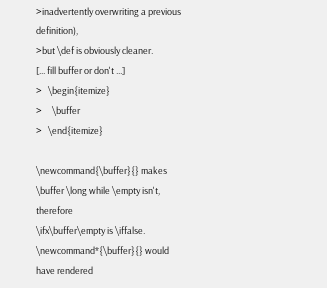>inadvertently overwriting a previous definition),
>but \def is obviously cleaner.
[... fill buffer or don't ...]
>   \begin{itemize}
>     \buffer
>   \end{itemize}

\newcommand{\buffer}{} makes \buffer \long while \empty isn't, therefore
\ifx\buffer\empty is \iffalse.
\newcommand*{\buffer}{} would have rendered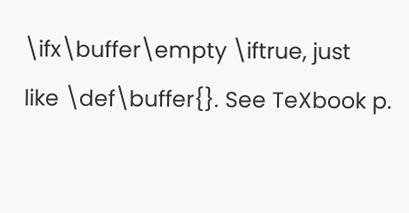\ifx\buffer\empty \iftrue, just
like \def\buffer{}. See TeXbook p.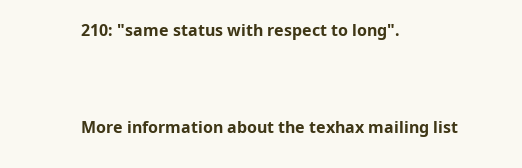210: "same status with respect to long".



More information about the texhax mailing list